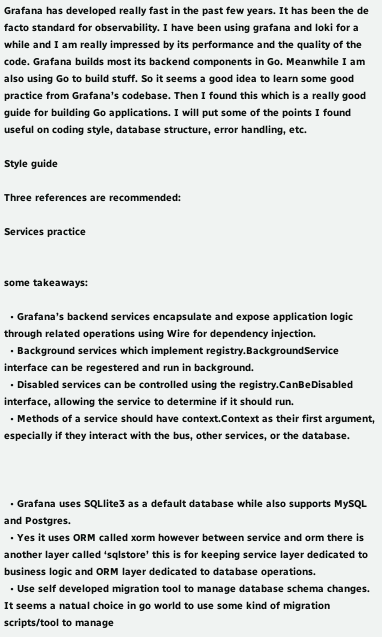Grafana has developed really fast in the past few years. It has been the de facto standard for observability. I have been using grafana and loki for a while and I am really impressed by its performance and the quality of the code. Grafana builds most its backend components in Go. Meanwhile I am also using Go to build stuff. So it seems a good idea to learn some good practice from Grafana’s codebase. Then I found this which is a really good guide for building Go applications. I will put some of the points I found useful on coding style, database structure, error handling, etc.

Style guide

Three references are recommended:

Services practice


some takeaways:

  • Grafana’s backend services encapsulate and expose application logic through related operations using Wire for dependency injection.
  • Background services which implement registry.BackgroundService interface can be regestered and run in background.
  • Disabled services can be controlled using the registry.CanBeDisabled interface, allowing the service to determine if it should run.
  • Methods of a service should have context.Context as their first argument, especially if they interact with the bus, other services, or the database.



  • Grafana uses SQLlite3 as a default database while also supports MySQL and Postgres.
  • Yes it uses ORM called xorm however between service and orm there is another layer called ‘sqlstore’ this is for keeping service layer dedicated to business logic and ORM layer dedicated to database operations.
  • Use self developed migration tool to manage database schema changes. It seems a natual choice in go world to use some kind of migration scripts/tool to manage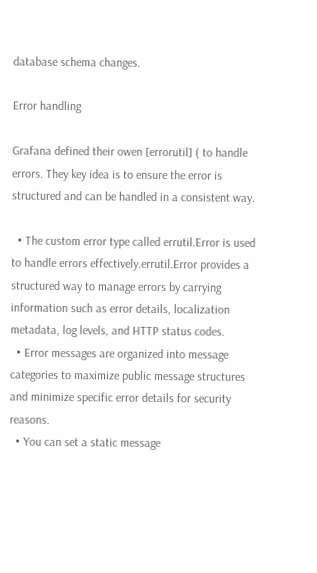database schema changes.

Error handling

Grafana defined their owen [errorutil] ( to handle errors. They key idea is to ensure the error is structured and can be handled in a consistent way.

  • The custom error type called errutil.Error is used to handle errors effectively.errutil.Error provides a structured way to manage errors by carrying information such as error details, localization metadata, log levels, and HTTP status codes.
  • Error messages are organized into message categories to maximize public message structures and minimize specific error details for security reasons.
  • You can set a static message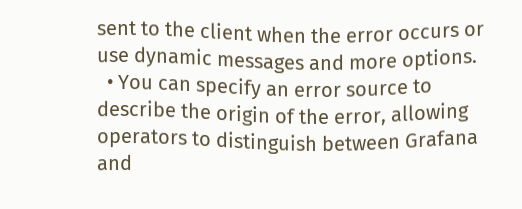sent to the client when the error occurs or use dynamic messages and more options.
  • You can specify an error source to describe the origin of the error, allowing operators to distinguish between Grafana and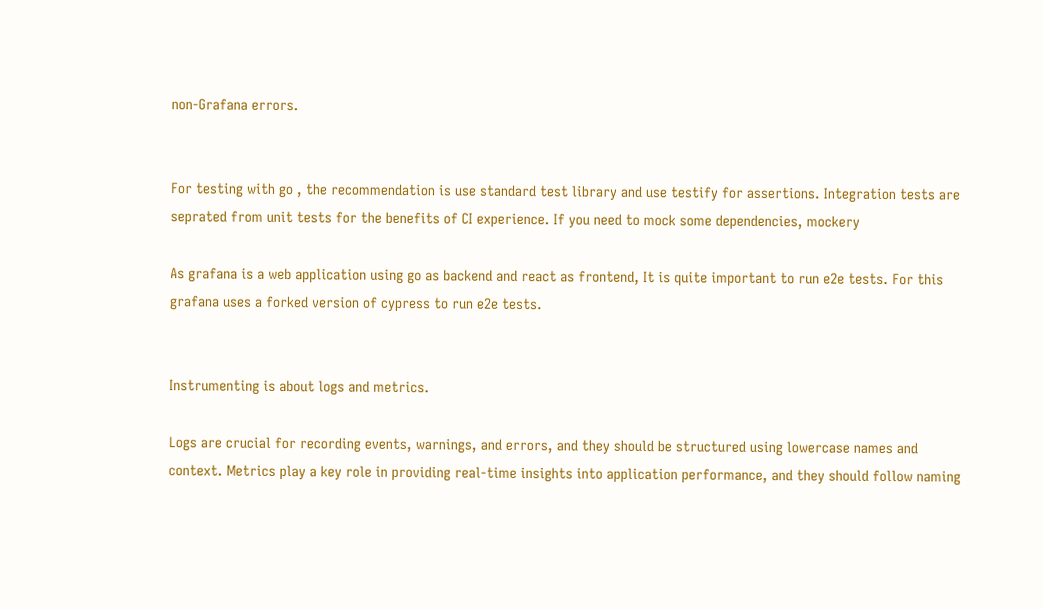non-Grafana errors.


For testing with go , the recommendation is use standard test library and use testify for assertions. Integration tests are seprated from unit tests for the benefits of CI experience. If you need to mock some dependencies, mockery

As grafana is a web application using go as backend and react as frontend, It is quite important to run e2e tests. For this grafana uses a forked version of cypress to run e2e tests.


Instrumenting is about logs and metrics.

Logs are crucial for recording events, warnings, and errors, and they should be structured using lowercase names and context. Metrics play a key role in providing real-time insights into application performance, and they should follow naming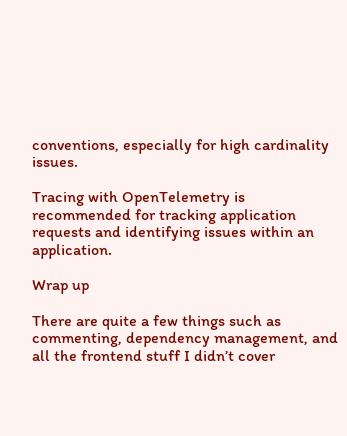conventions, especially for high cardinality issues.

Tracing with OpenTelemetry is recommended for tracking application requests and identifying issues within an application.

Wrap up

There are quite a few things such as commenting, dependency management, and all the frontend stuff I didn’t cover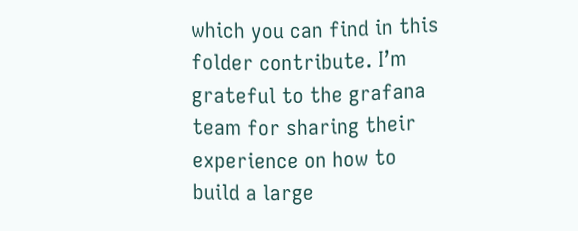which you can find in this folder contribute. I’m grateful to the grafana team for sharing their experience on how to build a large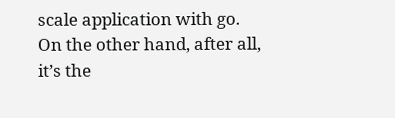scale application with go. On the other hand, after all, it’s the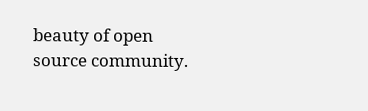beauty of open source community.